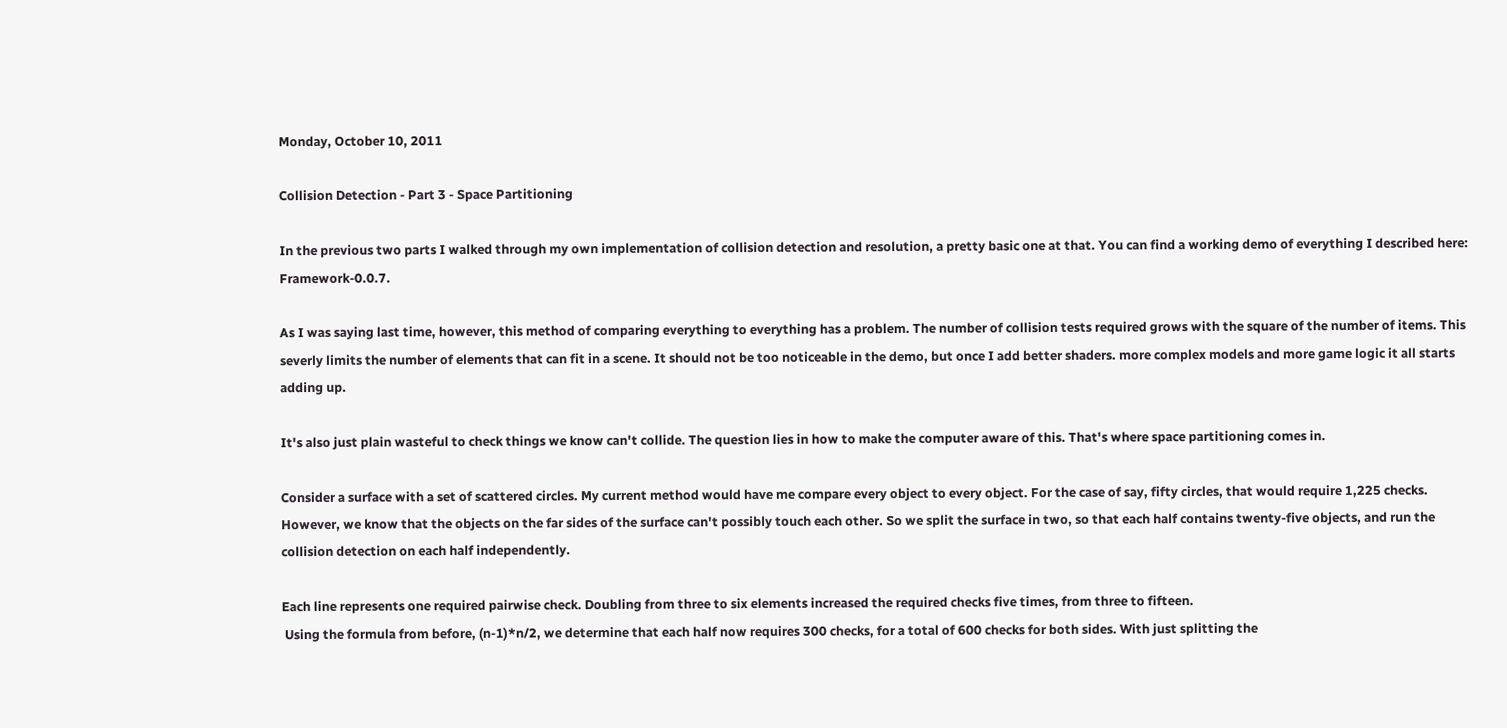Monday, October 10, 2011

Collision Detection - Part 3 - Space Partitioning

In the previous two parts I walked through my own implementation of collision detection and resolution, a pretty basic one at that. You can find a working demo of everything I described here: Framework-0.0.7.

As I was saying last time, however, this method of comparing everything to everything has a problem. The number of collision tests required grows with the square of the number of items. This severly limits the number of elements that can fit in a scene. It should not be too noticeable in the demo, but once I add better shaders. more complex models and more game logic it all starts adding up.

It's also just plain wasteful to check things we know can't collide. The question lies in how to make the computer aware of this. That's where space partitioning comes in.

Consider a surface with a set of scattered circles. My current method would have me compare every object to every object. For the case of say, fifty circles, that would require 1,225 checks. However, we know that the objects on the far sides of the surface can't possibly touch each other. So we split the surface in two, so that each half contains twenty-five objects, and run the collision detection on each half independently.

Each line represents one required pairwise check. Doubling from three to six elements increased the required checks five times, from three to fifteen.
 Using the formula from before, (n-1)*n/2, we determine that each half now requires 300 checks, for a total of 600 checks for both sides. With just splitting the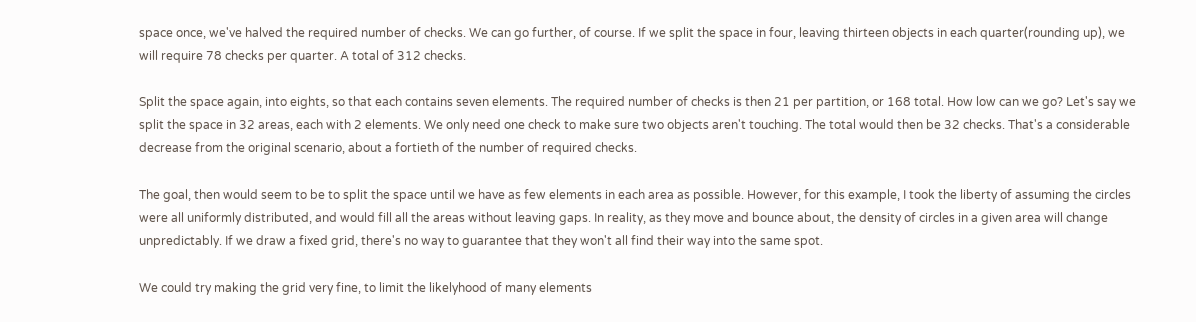space once, we've halved the required number of checks. We can go further, of course. If we split the space in four, leaving thirteen objects in each quarter(rounding up), we will require 78 checks per quarter. A total of 312 checks.

Split the space again, into eights, so that each contains seven elements. The required number of checks is then 21 per partition, or 168 total. How low can we go? Let's say we split the space in 32 areas, each with 2 elements. We only need one check to make sure two objects aren't touching. The total would then be 32 checks. That's a considerable decrease from the original scenario, about a fortieth of the number of required checks.

The goal, then would seem to be to split the space until we have as few elements in each area as possible. However, for this example, I took the liberty of assuming the circles were all uniformly distributed, and would fill all the areas without leaving gaps. In reality, as they move and bounce about, the density of circles in a given area will change unpredictably. If we draw a fixed grid, there's no way to guarantee that they won't all find their way into the same spot.

We could try making the grid very fine, to limit the likelyhood of many elements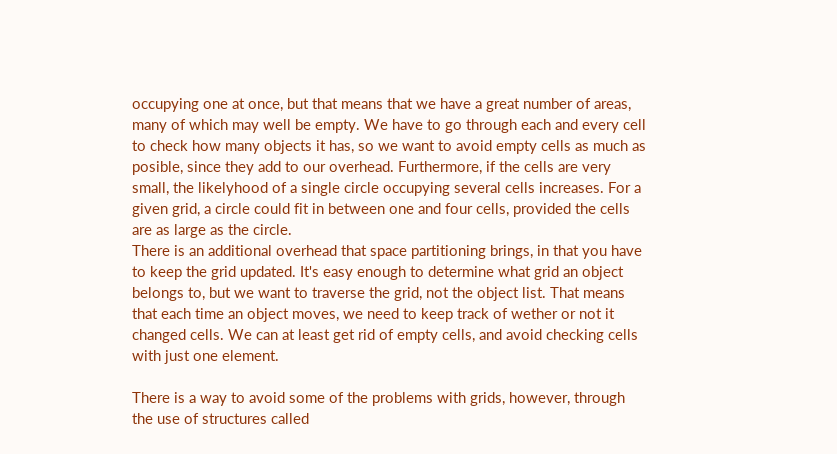occupying one at once, but that means that we have a great number of areas, many of which may well be empty. We have to go through each and every cell to check how many objects it has, so we want to avoid empty cells as much as posible, since they add to our overhead. Furthermore, if the cells are very small, the likelyhood of a single circle occupying several cells increases. For a given grid, a circle could fit in between one and four cells, provided the cells are as large as the circle.
There is an additional overhead that space partitioning brings, in that you have to keep the grid updated. It's easy enough to determine what grid an object belongs to, but we want to traverse the grid, not the object list. That means that each time an object moves, we need to keep track of wether or not it changed cells. We can at least get rid of empty cells, and avoid checking cells with just one element.

There is a way to avoid some of the problems with grids, however, through the use of structures called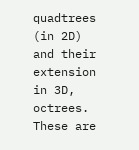quadtrees (in 2D) and their extension in 3D, octrees. These are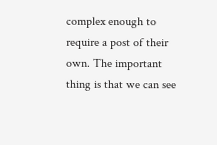complex enough to require a post of their own. The important thing is that we can see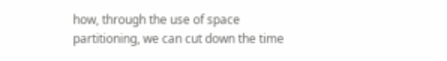how, through the use of space partitioning, we can cut down the time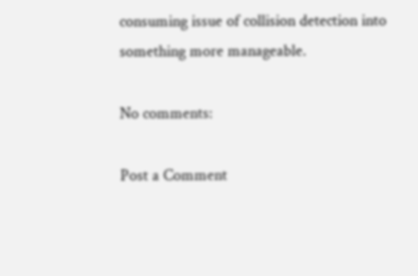consuming issue of collision detection into something more manageable.

No comments:

Post a Comment